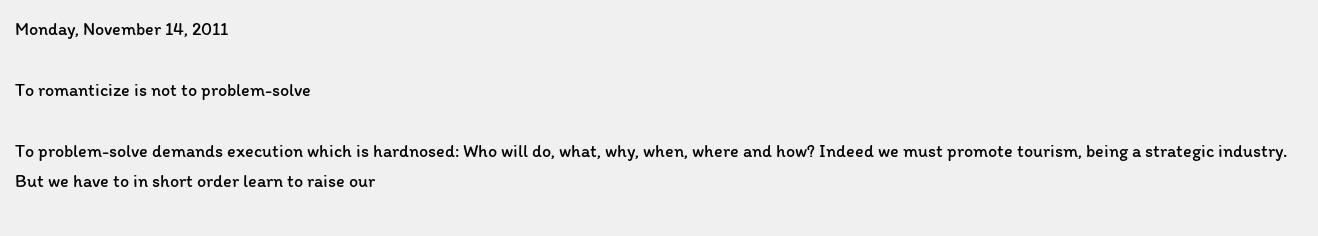Monday, November 14, 2011

To romanticize is not to problem-solve

To problem-solve demands execution which is hardnosed: Who will do, what, why, when, where and how? Indeed we must promote tourism, being a strategic industry. But we have to in short order learn to raise our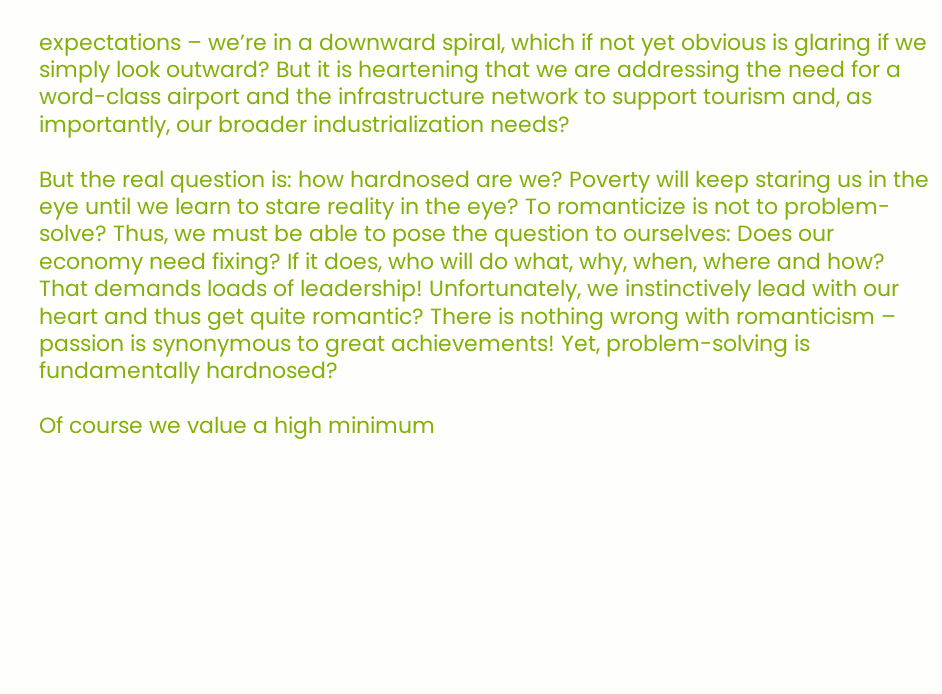expectations – we’re in a downward spiral, which if not yet obvious is glaring if we simply look outward? But it is heartening that we are addressing the need for a word-class airport and the infrastructure network to support tourism and, as importantly, our broader industrialization needs?

But the real question is: how hardnosed are we? Poverty will keep staring us in the eye until we learn to stare reality in the eye? To romanticize is not to problem-solve? Thus, we must be able to pose the question to ourselves: Does our economy need fixing? If it does, who will do what, why, when, where and how? That demands loads of leadership! Unfortunately, we instinctively lead with our heart and thus get quite romantic? There is nothing wrong with romanticism – passion is synonymous to great achievements! Yet, problem-solving is fundamentally hardnosed?

Of course we value a high minimum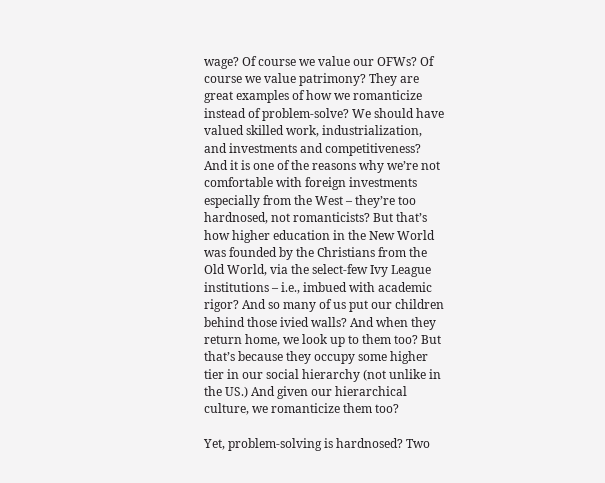wage? Of course we value our OFWs? Of course we value patrimony? They are great examples of how we romanticize instead of problem-solve? We should have valued skilled work, industrialization, and investments and competitiveness? And it is one of the reasons why we’re not comfortable with foreign investments especially from the West – they’re too hardnosed, not romanticists? But that’s how higher education in the New World was founded by the Christians from the Old World, via the select-few Ivy League institutions – i.e., imbued with academic rigor? And so many of us put our children behind those ivied walls? And when they return home, we look up to them too? But that’s because they occupy some higher tier in our social hierarchy (not unlike in the US.) And given our hierarchical culture, we romanticize them too?

Yet, problem-solving is hardnosed? Two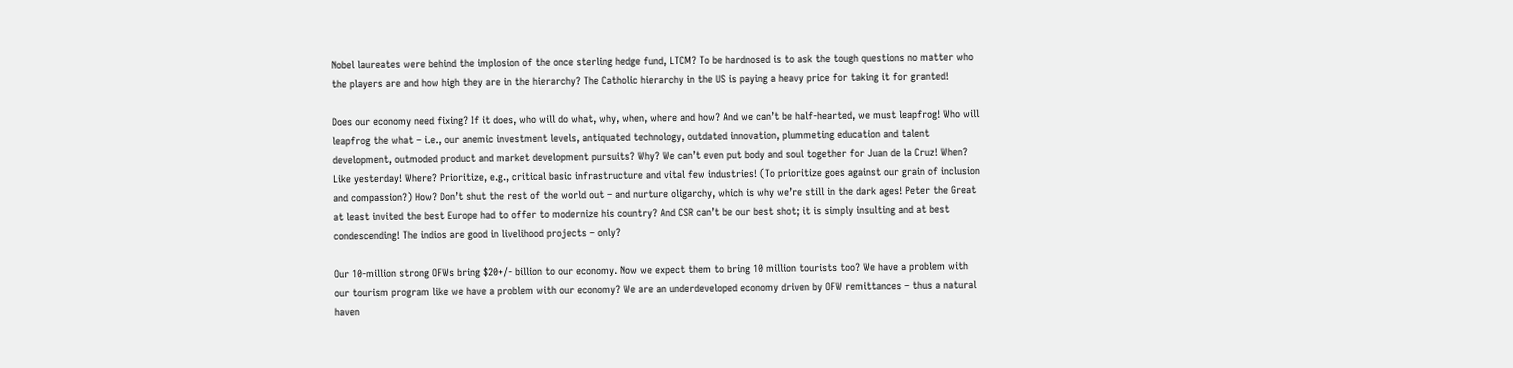Nobel laureates were behind the implosion of the once sterling hedge fund, LTCM? To be hardnosed is to ask the tough questions no matter who the players are and how high they are in the hierarchy? The Catholic hierarchy in the US is paying a heavy price for taking it for granted!

Does our economy need fixing? If it does, who will do what, why, when, where and how? And we can’t be half-hearted, we must leapfrog! Who will leapfrog the what – i.e., our anemic investment levels, antiquated technology, outdated innovation, plummeting education and talent development, outmoded product and market development pursuits? Why? We can’t even put body and soul together for Juan de la Cruz! When? Like yesterday! Where? Prioritize, e.g., critical basic infrastructure and vital few industries! (To prioritize goes against our grain of inclusion and compassion?) How? Don’t shut the rest of the world out – and nurture oligarchy, which is why we’re still in the dark ages! Peter the Great at least invited the best Europe had to offer to modernize his country? And CSR can’t be our best shot; it is simply insulting and at best condescending! The indios are good in livelihood projects – only?

Our 10-million strong OFWs bring $20+/- billion to our economy. Now we expect them to bring 10 million tourists too? We have a problem with our tourism program like we have a problem with our economy? We are an underdeveloped economy driven by OFW remittances – thus a natural haven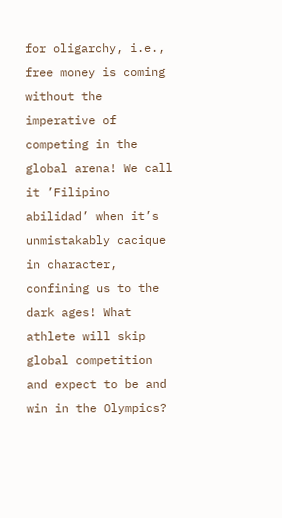for oligarchy, i.e., free money is coming without the imperative of competing in the global arena! We call it ’Filipino abilidad’ when it’s unmistakably cacique in character, confining us to the dark ages! What athlete will skip global competition and expect to be and win in the Olympics?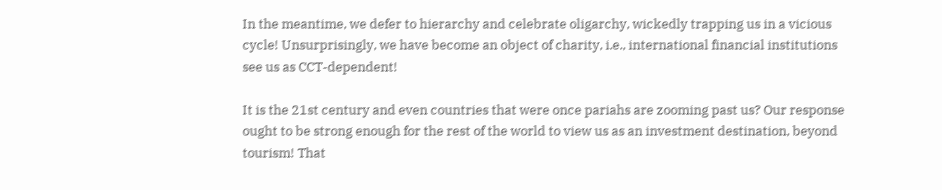In the meantime, we defer to hierarchy and celebrate oligarchy, wickedly trapping us in a vicious cycle! Unsurprisingly, we have become an object of charity, i.e., international financial institutions see us as CCT-dependent!

It is the 21st century and even countries that were once pariahs are zooming past us? Our response ought to be strong enough for the rest of the world to view us as an investment destination, beyond tourism! That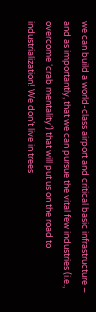we can build a world-class airport and critical basic infrastructure – and as importantly, that we can pursue the vital few industries (i.e., overcome ‘crab mentality’) that will put us on the road to industrialization! We don’t live in trees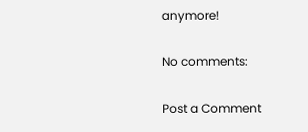anymore!

No comments:

Post a Comment